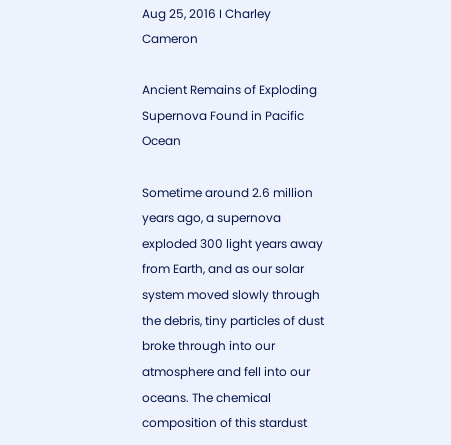Aug 25, 2016 I Charley Cameron

Ancient Remains of Exploding Supernova Found in Pacific Ocean

Sometime around 2.6 million years ago, a supernova exploded 300 light years away from Earth, and as our solar system moved slowly through the debris, tiny particles of dust broke through into our atmosphere and fell into our oceans. The chemical composition of this stardust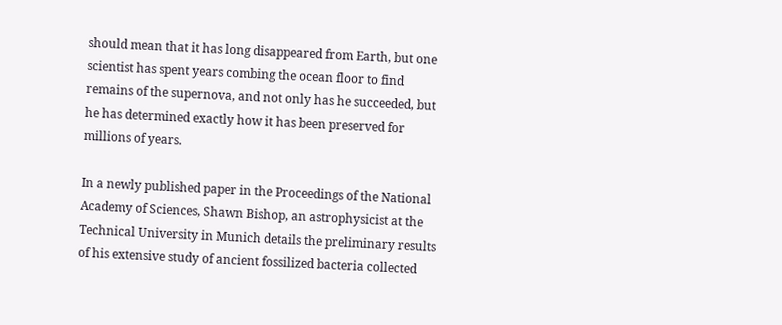should mean that it has long disappeared from Earth, but one scientist has spent years combing the ocean floor to find remains of the supernova, and not only has he succeeded, but he has determined exactly how it has been preserved for millions of years.

In a newly published paper in the Proceedings of the National Academy of Sciences, Shawn Bishop, an astrophysicist at the Technical University in Munich details the preliminary results of his extensive study of ancient fossilized bacteria collected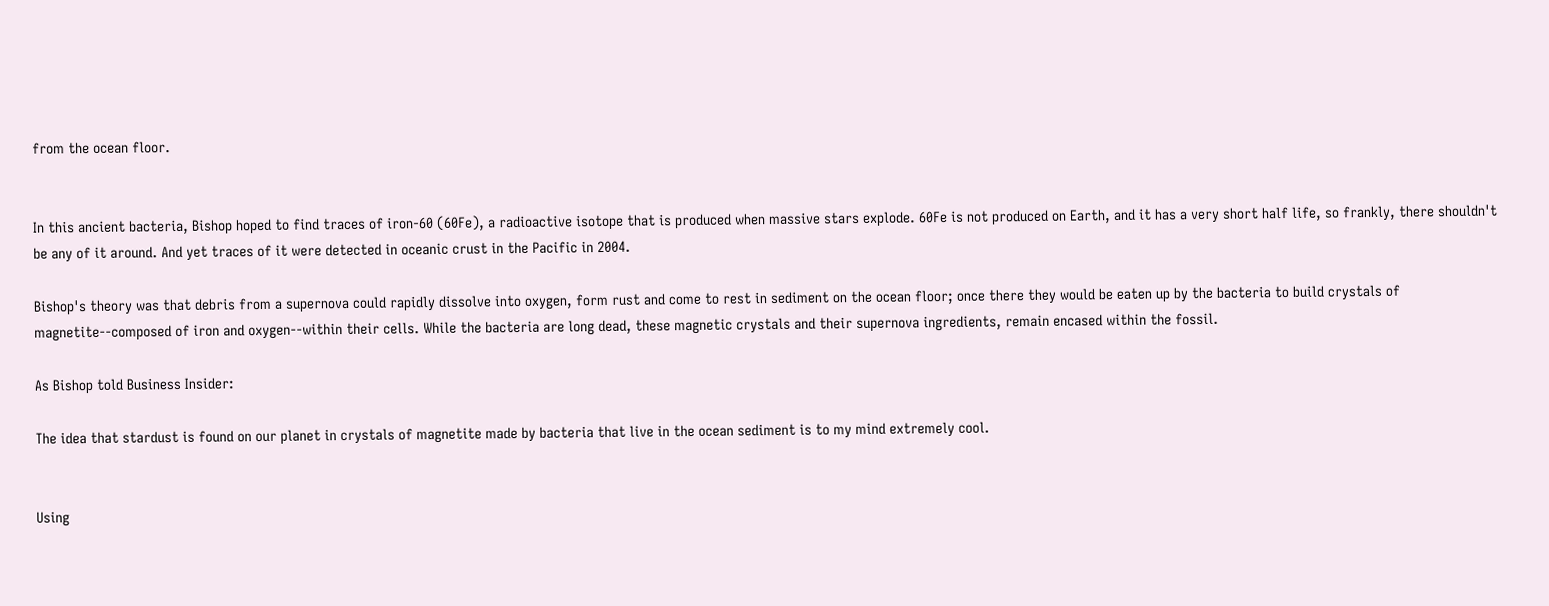from the ocean floor.


In this ancient bacteria, Bishop hoped to find traces of iron-60 (60Fe), a radioactive isotope that is produced when massive stars explode. 60Fe is not produced on Earth, and it has a very short half life, so frankly, there shouldn't be any of it around. And yet traces of it were detected in oceanic crust in the Pacific in 2004.

Bishop's theory was that debris from a supernova could rapidly dissolve into oxygen, form rust and come to rest in sediment on the ocean floor; once there they would be eaten up by the bacteria to build crystals of magnetite--composed of iron and oxygen--within their cells. While the bacteria are long dead, these magnetic crystals and their supernova ingredients, remain encased within the fossil.

As Bishop told Business Insider:

The idea that stardust is found on our planet in crystals of magnetite made by bacteria that live in the ocean sediment is to my mind extremely cool.


Using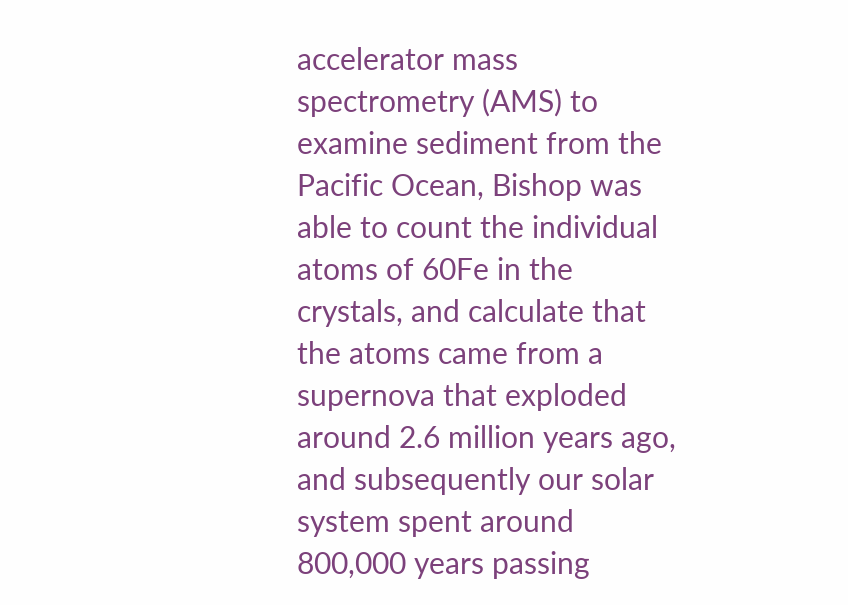accelerator mass spectrometry (AMS) to examine sediment from the Pacific Ocean, Bishop was able to count the individual atoms of 60Fe in the crystals, and calculate that the atoms came from a supernova that exploded around 2.6 million years ago, and subsequently our solar system spent around 800,000 years passing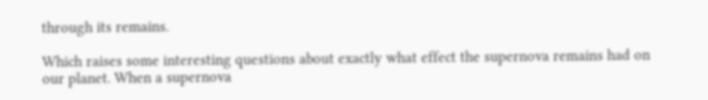through its remains.

Which raises some interesting questions about exactly what effect the supernova remains had on our planet. When a supernova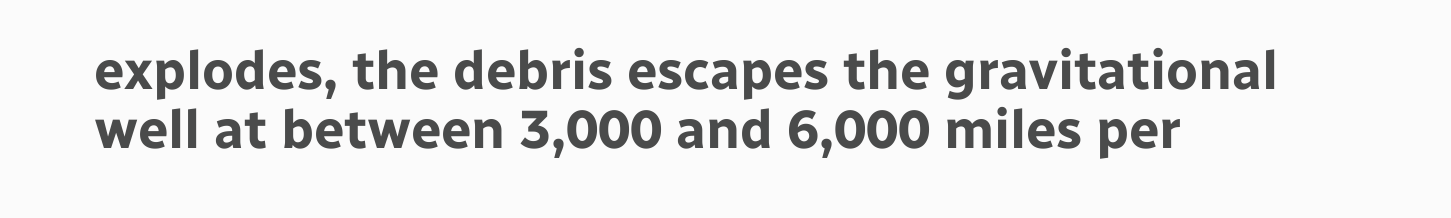explodes, the debris escapes the gravitational well at between 3,000 and 6,000 miles per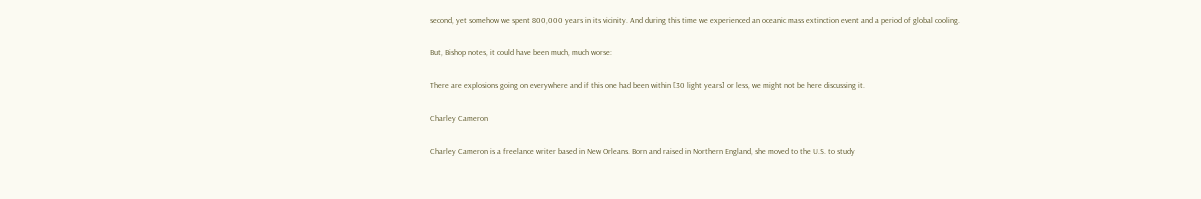second, yet somehow we spent 800,000 years in its vicinity. And during this time we experienced an oceanic mass extinction event and a period of global cooling.

But, Bishop notes, it could have been much, much worse:

There are explosions going on everywhere and if this one had been within [30 light years] or less, we might not be here discussing it.

Charley Cameron

Charley Cameron is a freelance writer based in New Orleans. Born and raised in Northern England, she moved to the U.S. to study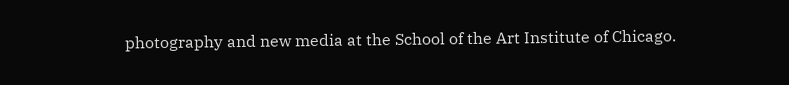photography and new media at the School of the Art Institute of Chicago.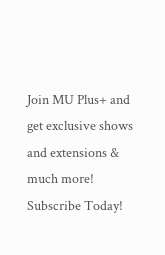Join MU Plus+ and get exclusive shows and extensions & much more! Subscribe Today!